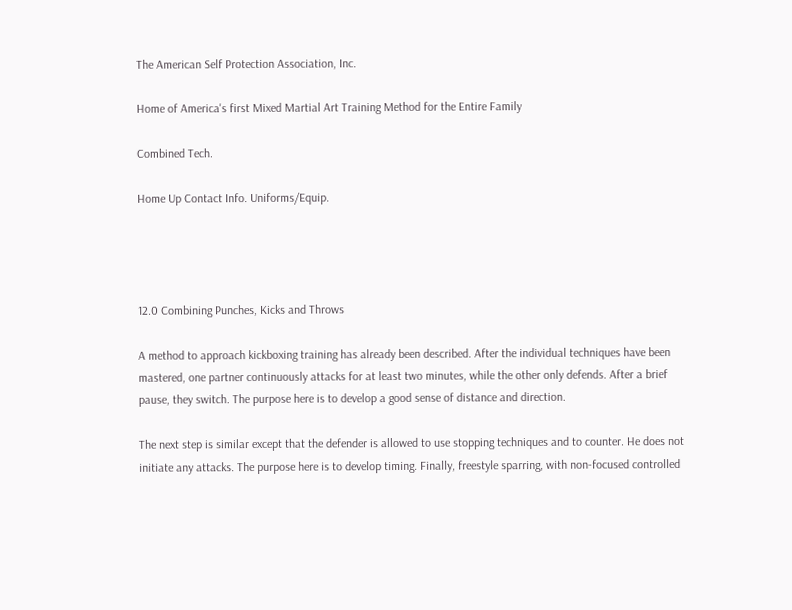The American Self Protection Association, Inc.

Home of America's first Mixed Martial Art Training Method for the Entire Family

Combined Tech.

Home Up Contact Info. Uniforms/Equip.




12.0 Combining Punches, Kicks and Throws

A method to approach kickboxing training has already been described. After the individual techniques have been mastered, one partner continuously attacks for at least two minutes, while the other only defends. After a brief pause, they switch. The purpose here is to develop a good sense of distance and direction.

The next step is similar except that the defender is allowed to use stopping techniques and to counter. He does not initiate any attacks. The purpose here is to develop timing. Finally, freestyle sparring, with non-focused controlled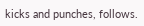kicks and punches, follows.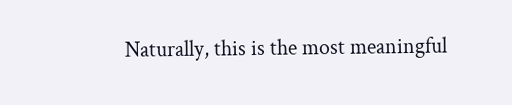Naturally, this is the most meaningful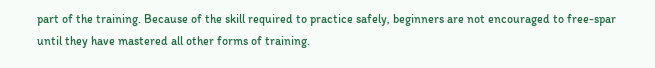part of the training. Because of the skill required to practice safely, beginners are not encouraged to free-spar until they have mastered all other forms of training.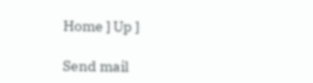Home ] Up ]

Send mail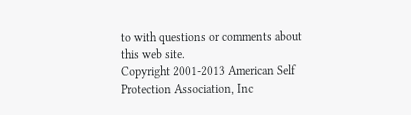to with questions or comments about this web site.
Copyright 2001-2013 American Self Protection Association, Inc